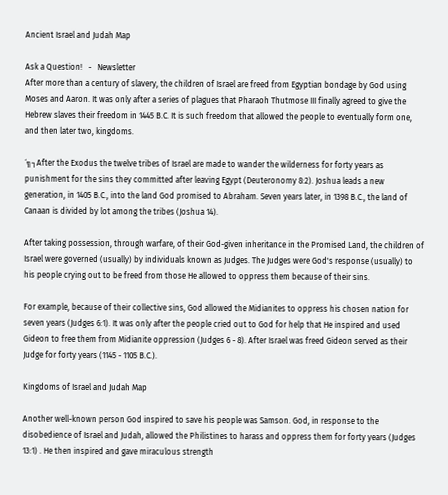Ancient Israel and Judah Map

Ask a Question!   -   Newsletter
After more than a century of slavery, the children of Israel are freed from Egyptian bondage by God using Moses and Aaron. It was only after a series of plagues that Pharaoh Thutmose III finally agreed to give the Hebrew slaves their freedom in 1445 B.C. It is such freedom that allowed the people to eventually form one, and then later two, kingdoms.

´╗┐After the Exodus the twelve tribes of Israel are made to wander the wilderness for forty years as punishment for the sins they committed after leaving Egypt (Deuteronomy 8:2). Joshua leads a new generation, in 1405 B.C., into the land God promised to Abraham. Seven years later, in 1398 B.C., the land of Canaan is divided by lot among the tribes (Joshua 14).

After taking possession, through warfare, of their God-given inheritance in the Promised Land, the children of Israel were governed (usually) by individuals known as Judges. The Judges were God's response (usually) to his people crying out to be freed from those He allowed to oppress them because of their sins.

For example, because of their collective sins, God allowed the Midianites to oppress his chosen nation for seven years (Judges 6:1). It was only after the people cried out to God for help that He inspired and used Gideon to free them from Midianite oppression (Judges 6 - 8). After Israel was freed Gideon served as their Judge for forty years (1145 - 1105 B.C.).

Kingdoms of Israel and Judah Map

Another well-known person God inspired to save his people was Samson. God, in response to the disobedience of Israel and Judah, allowed the Philistines to harass and oppress them for forty years (Judges 13:1) . He then inspired and gave miraculous strength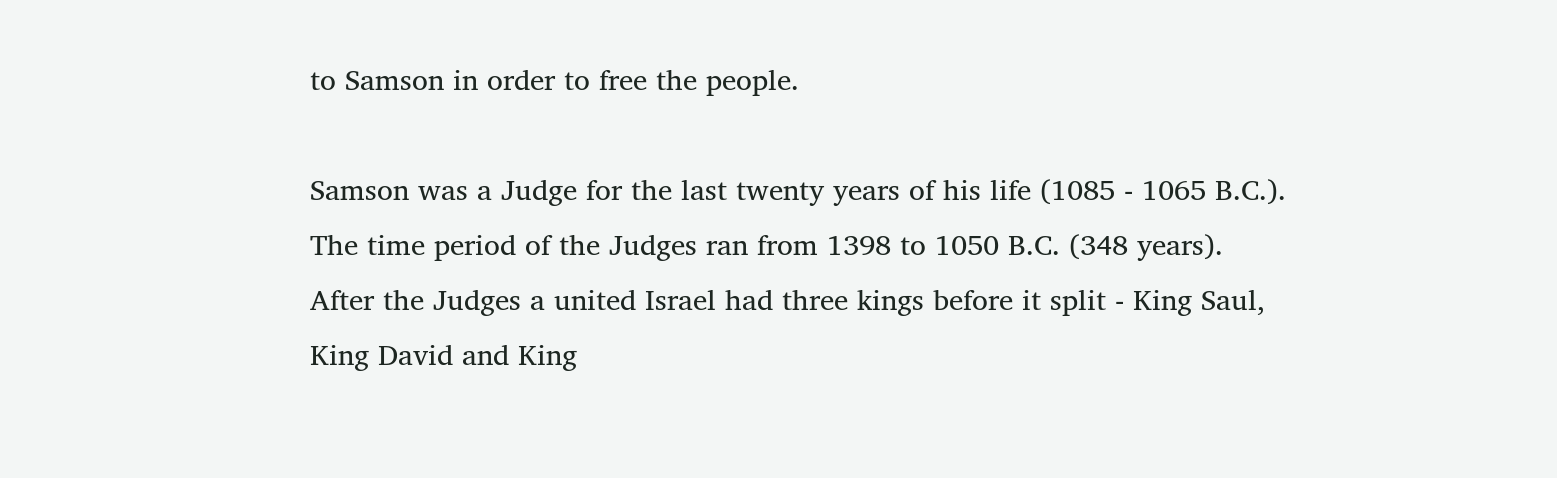to Samson in order to free the people.

Samson was a Judge for the last twenty years of his life (1085 - 1065 B.C.). The time period of the Judges ran from 1398 to 1050 B.C. (348 years). After the Judges a united Israel had three kings before it split - King Saul, King David and King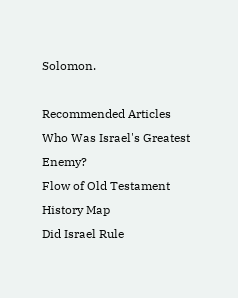Solomon.

Recommended Articles
Who Was Israel's Greatest Enemy?
Flow of Old Testament History Map
Did Israel Rule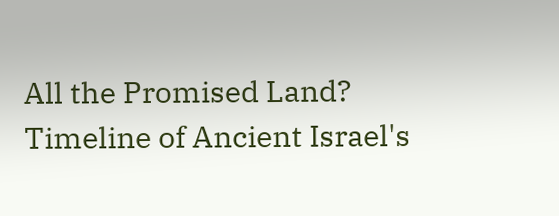All the Promised Land?
Timeline of Ancient Israel's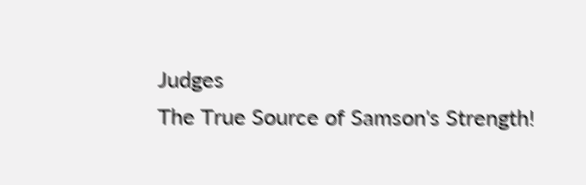Judges
The True Source of Samson's Strength!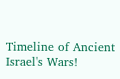Timeline of Ancient Israel's Wars!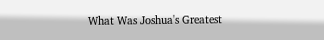What Was Joshua's Greatest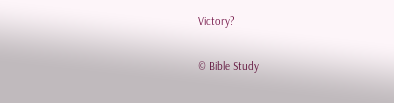Victory?

© Bible Study